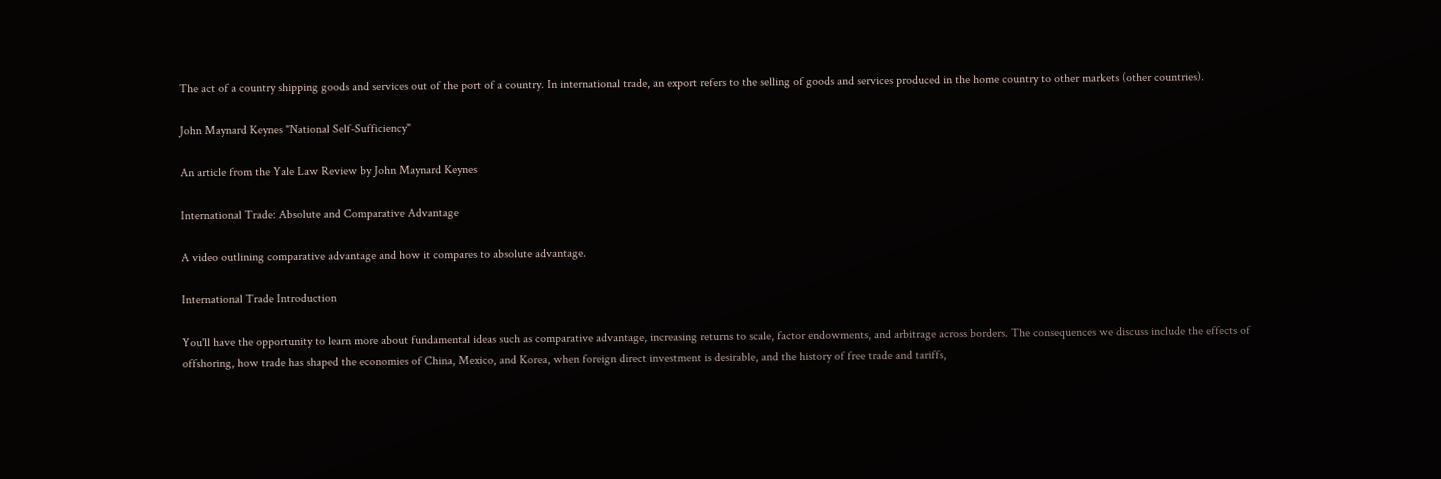The act of a country shipping goods and services out of the port of a country. In international trade, an export refers to the selling of goods and services produced in the home country to other markets (other countries).

John Maynard Keynes "National Self-Sufficiency"

An article from the Yale Law Review by John Maynard Keynes

International Trade: Absolute and Comparative Advantage

A video outlining comparative advantage and how it compares to absolute advantage.

International Trade Introduction

You'll have the opportunity to learn more about fundamental ideas such as comparative advantage, increasing returns to scale, factor endowments, and arbitrage across borders. The consequences we discuss include the effects of offshoring, how trade has shaped the economies of China, Mexico, and Korea, when foreign direct investment is desirable, and the history of free trade and tariffs,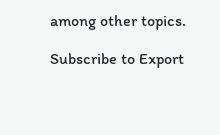among other topics.

Subscribe to Export